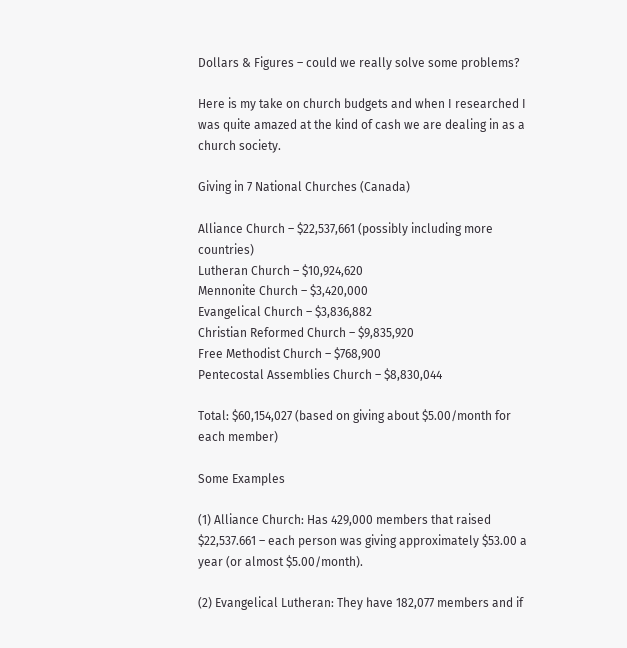Dollars & Figures – could we really solve some problems?

Here is my take on church budgets and when I researched I was quite amazed at the kind of cash we are dealing in as a church society.

Giving in 7 National Churches (Canada)

Alliance Church – $22,537,661 (possibly including more countries)
Lutheran Church – $10,924,620
Mennonite Church – $3,420,000
Evangelical Church – $3,836,882
Christian Reformed Church – $9,835,920
Free Methodist Church – $768,900
Pentecostal Assemblies Church – $8,830,044

Total: $60,154,027 (based on giving about $5.00/month for each member)

Some Examples

(1) Alliance Church: Has 429,000 members that raised $22,537.661 – each person was giving approximately $53.00 a year (or almost $5.00/month).

(2) Evangelical Lutheran: They have 182,077 members and if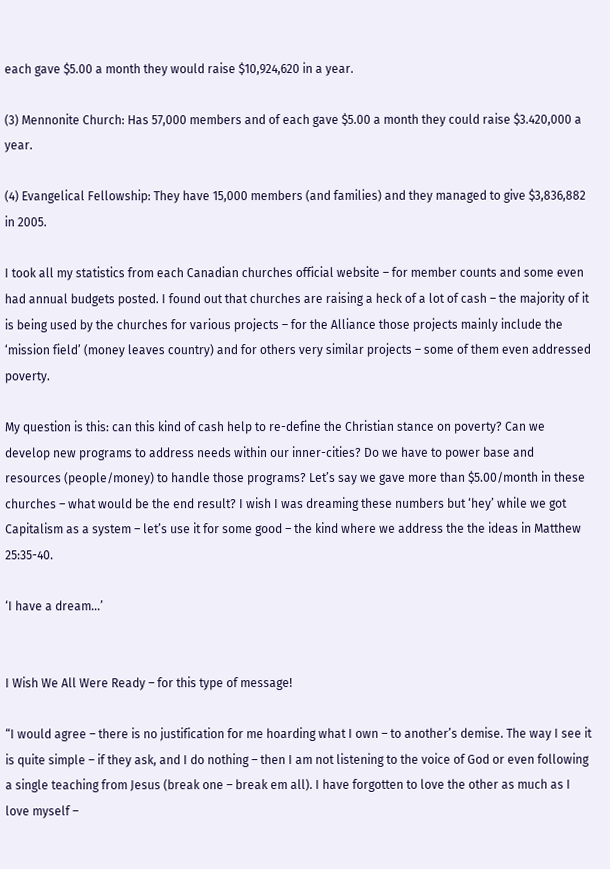each gave $5.00 a month they would raise $10,924,620 in a year.

(3) Mennonite Church: Has 57,000 members and of each gave $5.00 a month they could raise $3.420,000 a year.

(4) Evangelical Fellowship: They have 15,000 members (and families) and they managed to give $3,836,882 in 2005.

I took all my statistics from each Canadian churches official website – for member counts and some even had annual budgets posted. I found out that churches are raising a heck of a lot of cash – the majority of it is being used by the churches for various projects – for the Alliance those projects mainly include the ‘mission field’ (money leaves country) and for others very similar projects – some of them even addressed poverty.

My question is this: can this kind of cash help to re-define the Christian stance on poverty? Can we develop new programs to address needs within our inner-cities? Do we have to power base and resources (people/money) to handle those programs? Let’s say we gave more than $5.00/month in these churches – what would be the end result? I wish I was dreaming these numbers but ‘hey’ while we got Capitalism as a system – let’s use it for some good – the kind where we address the the ideas in Matthew 25:35-40.

‘I have a dream…’


I Wish We All Were Ready – for this type of message!

“I would agree – there is no justification for me hoarding what I own – to another’s demise. The way I see it is quite simple – if they ask, and I do nothing – then I am not listening to the voice of God or even following a single teaching from Jesus (break one – break em all). I have forgotten to love the other as much as I love myself –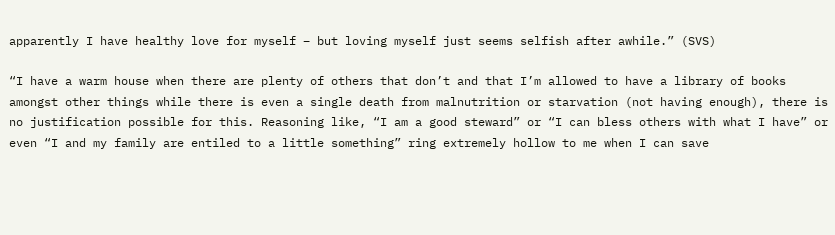apparently I have healthy love for myself – but loving myself just seems selfish after awhile.” (SVS)

“I have a warm house when there are plenty of others that don’t and that I’m allowed to have a library of books amongst other things while there is even a single death from malnutrition or starvation (not having enough), there is no justification possible for this. Reasoning like, “I am a good steward” or “I can bless others with what I have” or even “I and my family are entiled to a little something” ring extremely hollow to me when I can save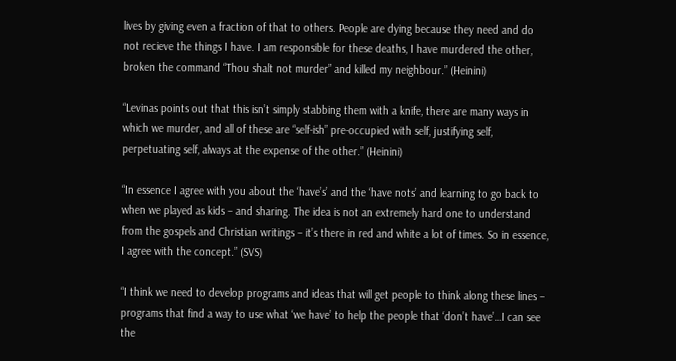lives by giving even a fraction of that to others. People are dying because they need and do not recieve the things I have. I am responsible for these deaths, I have murdered the other, broken the command “Thou shalt not murder” and killed my neighbour.” (Heinini)

“Levinas points out that this isn’t simply stabbing them with a knife, there are many ways in which we murder, and all of these are “self-ish” pre-occupied with self, justifying self, perpetuating self, always at the expense of the other.” (Heinini)

“In essence I agree with you about the ‘have’s’ and the ‘have nots’ and learning to go back to when we played as kids – and sharing. The idea is not an extremely hard one to understand from the gospels and Christian writings – it’s there in red and white a lot of times. So in essence, I agree with the concept.” (SVS)

“I think we need to develop programs and ideas that will get people to think along these lines – programs that find a way to use what ‘we have’ to help the people that ‘don’t have’…I can see the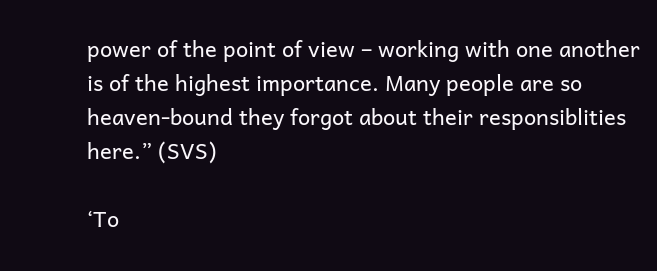power of the point of view – working with one another is of the highest importance. Many people are so heaven-bound they forgot about their responsiblities here.” (SVS)

‘To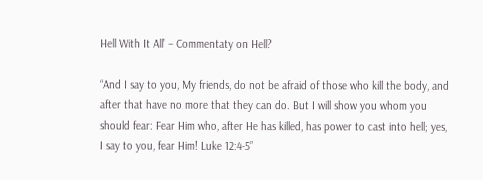Hell With It All’ – Commentaty on Hell?

“And I say to you, My friends, do not be afraid of those who kill the body, and after that have no more that they can do. But I will show you whom you should fear: Fear Him who, after He has killed, has power to cast into hell; yes, I say to you, fear Him! Luke 12:4-5”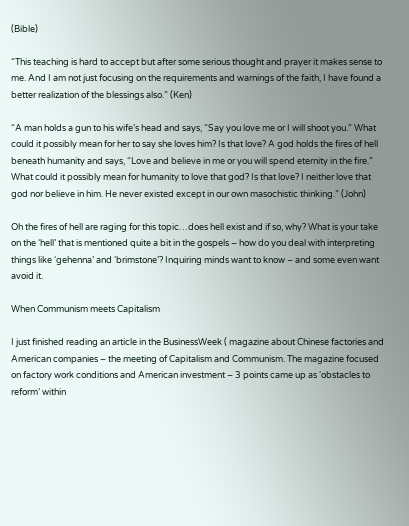(Bible)

“This teaching is hard to accept but after some serious thought and prayer it makes sense to me. And I am not just focusing on the requirements and warnings of the faith, I have found a better realization of the blessings also.” (Ken)

“A man holds a gun to his wife’s head and says, “Say you love me or I will shoot you.” What could it possibly mean for her to say she loves him? Is that love? A god holds the fires of hell beneath humanity and says, “Love and believe in me or you will spend eternity in the fire.” What could it possibly mean for humanity to love that god? Is that love? I neither love that god nor believe in him. He never existed except in our own masochistic thinking.” (John)

Oh the fires of hell are raging for this topic…does hell exist and if so, why? What is your take on the ‘hell’ that is mentioned quite a bit in the gospels – how do you deal with interpreting things like ‘gehenna’ and ‘brimstone’? Inquiring minds want to know – and some even want avoid it.

When Communism meets Capitalism

I just finished reading an article in the BusinessWeek ( magazine about Chinese factories and American companies – the meeting of Capitalism and Communism. The magazine focused on factory work conditions and American investment – 3 points came up as ‘obstacles to reform’ within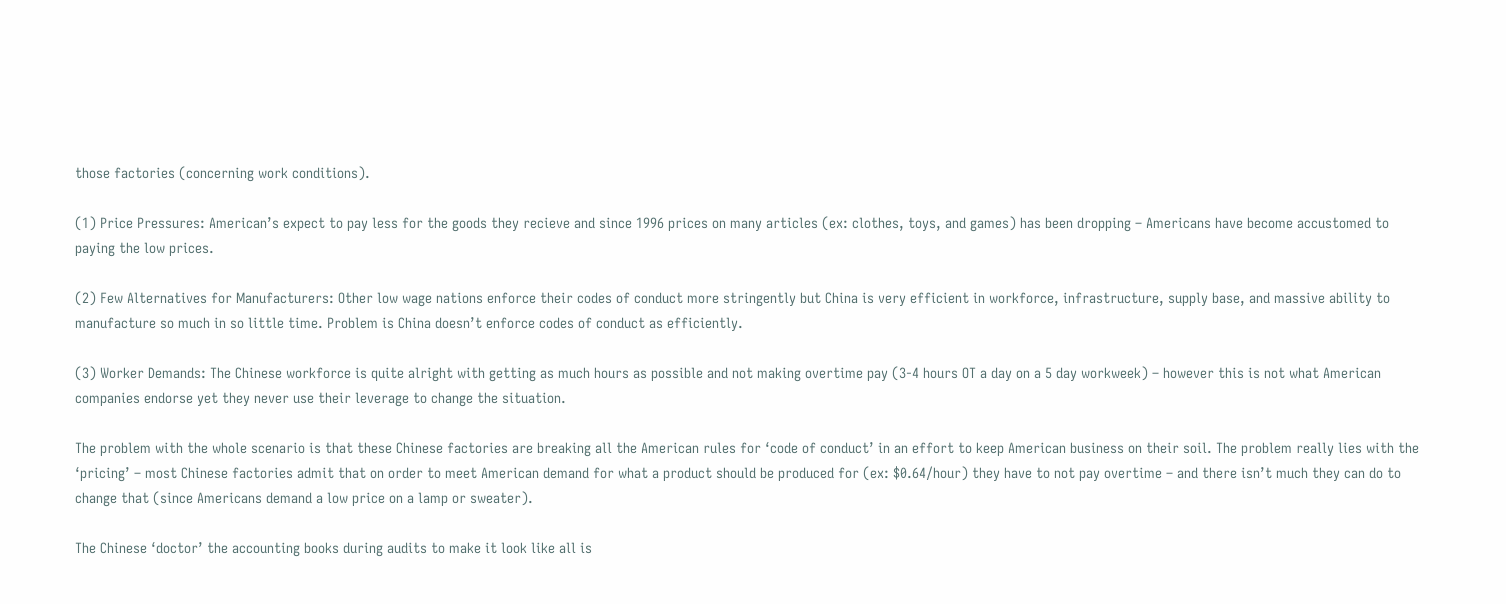those factories (concerning work conditions).

(1) Price Pressures: American’s expect to pay less for the goods they recieve and since 1996 prices on many articles (ex: clothes, toys, and games) has been dropping – Americans have become accustomed to paying the low prices.

(2) Few Alternatives for Manufacturers: Other low wage nations enforce their codes of conduct more stringently but China is very efficient in workforce, infrastructure, supply base, and massive ability to manufacture so much in so little time. Problem is China doesn’t enforce codes of conduct as efficiently.

(3) Worker Demands: The Chinese workforce is quite alright with getting as much hours as possible and not making overtime pay (3-4 hours OT a day on a 5 day workweek) – however this is not what American companies endorse yet they never use their leverage to change the situation.

The problem with the whole scenario is that these Chinese factories are breaking all the American rules for ‘code of conduct’ in an effort to keep American business on their soil. The problem really lies with the ‘pricing’ – most Chinese factories admit that on order to meet American demand for what a product should be produced for (ex: $0.64/hour) they have to not pay overtime – and there isn’t much they can do to change that (since Americans demand a low price on a lamp or sweater).

The Chinese ‘doctor’ the accounting books during audits to make it look like all is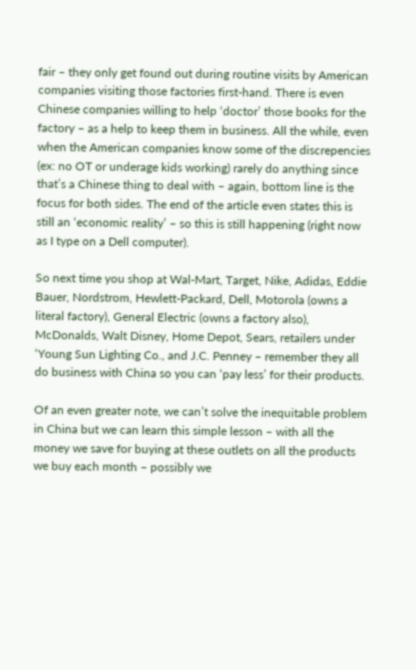fair – they only get found out during routine visits by American companies visiting those factories first-hand. There is even Chinese companies willing to help ‘doctor’ those books for the factory – as a help to keep them in business. All the while, even when the American companies know some of the discrepencies (ex: no OT or underage kids working) rarely do anything since that’s a Chinese thing to deal with – again, bottom line is the focus for both sides. The end of the article even states this is still an ‘economic reality’ – so this is still happening (right now as I type on a Dell computer).

So next time you shop at Wal-Mart, Target, Nike, Adidas, Eddie Bauer, Nordstrom, Hewlett-Packard, Dell, Motorola (owns a literal factory), General Electric (owns a factory also), McDonalds, Walt Disney, Home Depot, Sears, retailers under ‘Young Sun Lighting Co., and J.C. Penney – remember they all do business with China so you can ‘pay less’ for their products.

Of an even greater note, we can’t solve the inequitable problem in China but we can learn this simple lesson – with all the money we save for buying at these outlets on all the products we buy each month – possibly we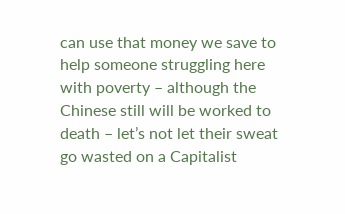can use that money we save to help someone struggling here with poverty – although the Chinese still will be worked to death – let’s not let their sweat go wasted on a Capitalist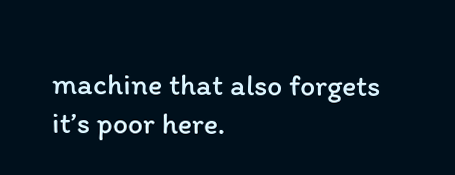machine that also forgets it’s poor here.